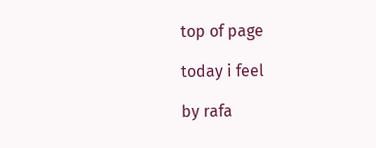top of page

today i feel

by rafa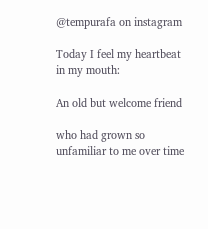@tempurafa on instagram

Today I feel my heartbeat in my mouth:

An old but welcome friend

who had grown so unfamiliar to me over time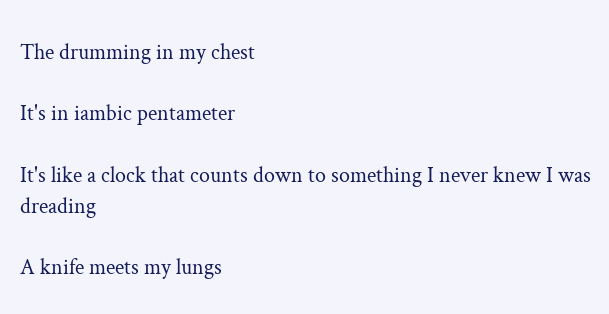The drumming in my chest

It's in iambic pentameter

It's like a clock that counts down to something I never knew I was dreading

A knife meets my lungs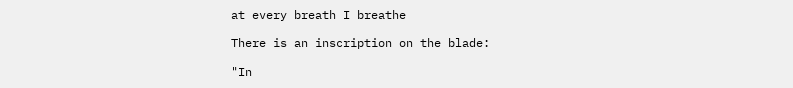at every breath I breathe

There is an inscription on the blade:

"In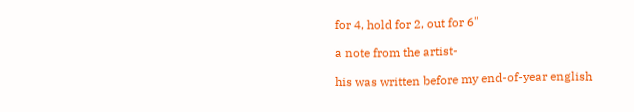for 4, hold for 2, out for 6"

a note from the artist-

his was written before my end-of-year english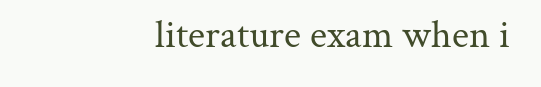literature exam when i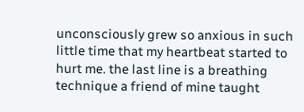unconsciously grew so anxious in such little time that my heartbeat started to hurt me. the last line is a breathing technique a friend of mine taught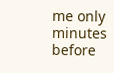me only minutes before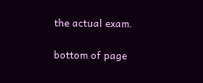the actual exam.

bottom of page